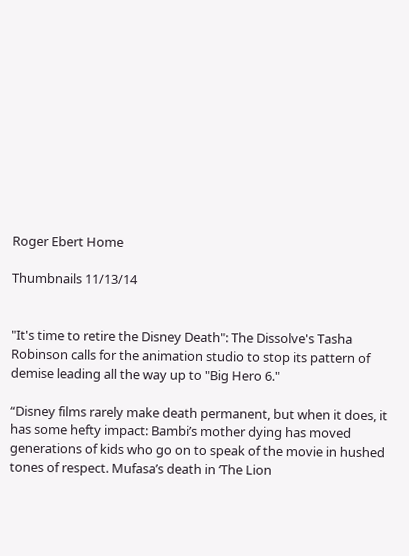Roger Ebert Home

Thumbnails 11/13/14


"It's time to retire the Disney Death": The Dissolve's Tasha Robinson calls for the animation studio to stop its pattern of demise leading all the way up to "Big Hero 6."

“Disney films rarely make death permanent, but when it does, it has some hefty impact: Bambi’s mother dying has moved generations of kids who go on to speak of the movie in hushed tones of respect. Mufasa’s death in ‘The Lion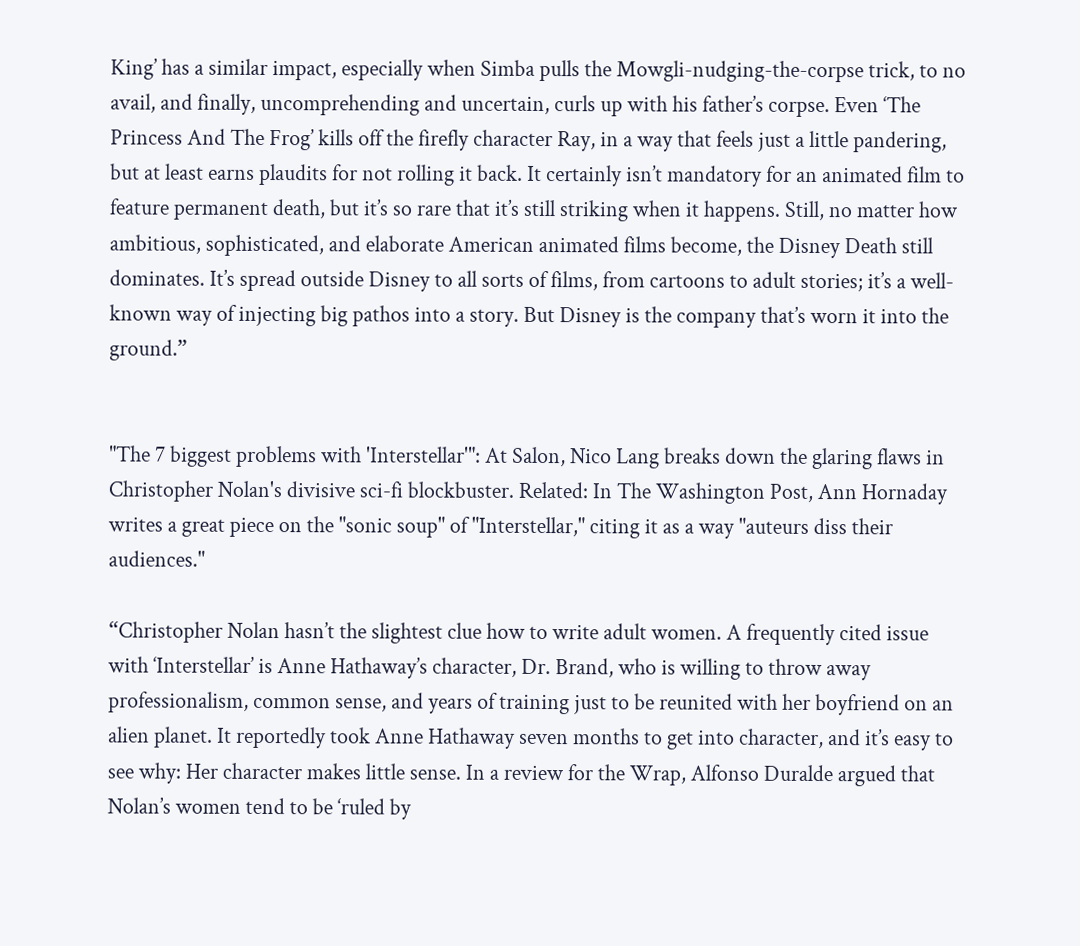King’ has a similar impact, especially when Simba pulls the Mowgli-nudging-the-corpse trick, to no avail, and finally, uncomprehending and uncertain, curls up with his father’s corpse. Even ‘The Princess And The Frog’ kills off the firefly character Ray, in a way that feels just a little pandering, but at least earns plaudits for not rolling it back. It certainly isn’t mandatory for an animated film to feature permanent death, but it’s so rare that it’s still striking when it happens. Still, no matter how ambitious, sophisticated, and elaborate American animated films become, the Disney Death still dominates. It’s spread outside Disney to all sorts of films, from cartoons to adult stories; it’s a well-known way of injecting big pathos into a story. But Disney is the company that’s worn it into the ground.”


"The 7 biggest problems with 'Interstellar'": At Salon, Nico Lang breaks down the glaring flaws in Christopher Nolan's divisive sci-fi blockbuster. Related: In The Washington Post, Ann Hornaday writes a great piece on the "sonic soup" of "Interstellar," citing it as a way "auteurs diss their audiences."

“Christopher Nolan hasn’t the slightest clue how to write adult women. A frequently cited issue with ‘Interstellar’ is Anne Hathaway’s character, Dr. Brand, who is willing to throw away professionalism, common sense, and years of training just to be reunited with her boyfriend on an alien planet. It reportedly took Anne Hathaway seven months to get into character, and it’s easy to see why: Her character makes little sense. In a review for the Wrap, Alfonso Duralde argued that Nolan’s women tend to be ‘ruled by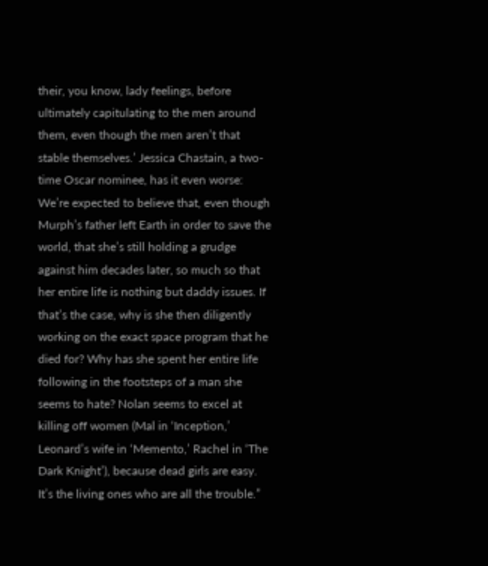their, you know, lady feelings, before ultimately capitulating to the men around them, even though the men aren’t that stable themselves.’ Jessica Chastain, a two-time Oscar nominee, has it even worse: We’re expected to believe that, even though Murph’s father left Earth in order to save the world, that she’s still holding a grudge against him decades later, so much so that her entire life is nothing but daddy issues. If that’s the case, why is she then diligently working on the exact space program that he died for? Why has she spent her entire life following in the footsteps of a man she seems to hate? Nolan seems to excel at killing off women (Mal in ‘Inception,’ Leonard’s wife in ‘Memento,’ Rachel in ‘The Dark Knight’), because dead girls are easy. It’s the living ones who are all the trouble.”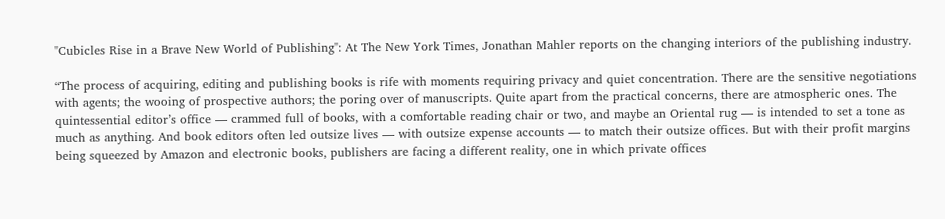"Cubicles Rise in a Brave New World of Publishing": At The New York Times, Jonathan Mahler reports on the changing interiors of the publishing industry.

“The process of acquiring, editing and publishing books is rife with moments requiring privacy and quiet concentration. There are the sensitive negotiations with agents; the wooing of prospective authors; the poring over of manuscripts. Quite apart from the practical concerns, there are atmospheric ones. The quintessential editor’s office — crammed full of books, with a comfortable reading chair or two, and maybe an Oriental rug — is intended to set a tone as much as anything. And book editors often led outsize lives — with outsize expense accounts — to match their outsize offices. But with their profit margins being squeezed by Amazon and electronic books, publishers are facing a different reality, one in which private offices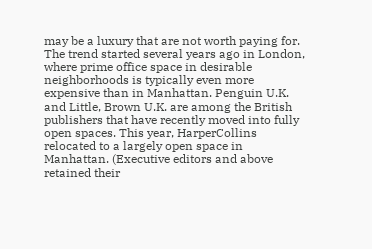may be a luxury that are not worth paying for. The trend started several years ago in London, where prime office space in desirable neighborhoods is typically even more expensive than in Manhattan. Penguin U.K. and Little, Brown U.K. are among the British publishers that have recently moved into fully open spaces. This year, HarperCollins relocated to a largely open space in Manhattan. (Executive editors and above retained their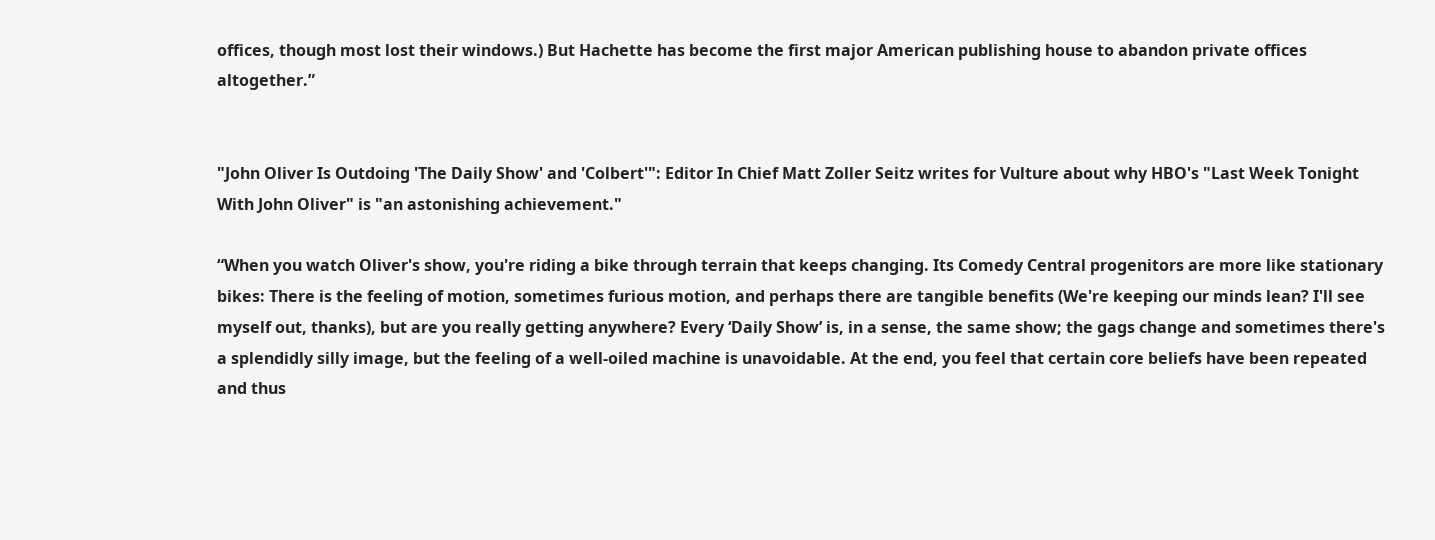offices, though most lost their windows.) But Hachette has become the first major American publishing house to abandon private offices altogether.”


"John Oliver Is Outdoing 'The Daily Show' and 'Colbert'": Editor In Chief Matt Zoller Seitz writes for Vulture about why HBO's "Last Week Tonight With John Oliver" is "an astonishing achievement."

“When you watch Oliver's show, you're riding a bike through terrain that keeps changing. Its Comedy Central progenitors are more like stationary bikes: There is the feeling of motion, sometimes furious motion, and perhaps there are tangible benefits (We're keeping our minds lean? I'll see myself out, thanks), but are you really getting anywhere? Every ‘Daily Show’ is, in a sense, the same show; the gags change and sometimes there's a splendidly silly image, but the feeling of a well-oiled machine is unavoidable. At the end, you feel that certain core beliefs have been repeated and thus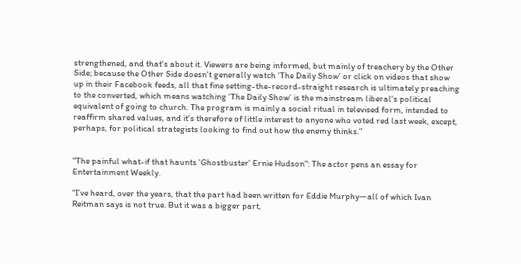strengthened, and that's about it. Viewers are being informed, but mainly of treachery by the Other Side; because the Other Side doesn't generally watch ‘The Daily Show’ or click on videos that show up in their Facebook feeds, all that fine setting-the-record-straight research is ultimately preaching to the converted, which means watching ‘The Daily Show’ is the mainstream liberal's political equivalent of going to church. The program is mainly a social ritual in televised form, intended to reaffirm shared values, and it's therefore of little interest to anyone who voted red last week, except, perhaps, for political strategists looking to find out how the enemy thinks.”


"The painful what-if that haunts 'Ghostbuster' Ernie Hudson": The actor pens an essay for Entertainment Weekly.

“I’ve heard, over the years, that the part had been written for Eddie Murphy—all of which Ivan Reitman says is not true. But it was a bigger part,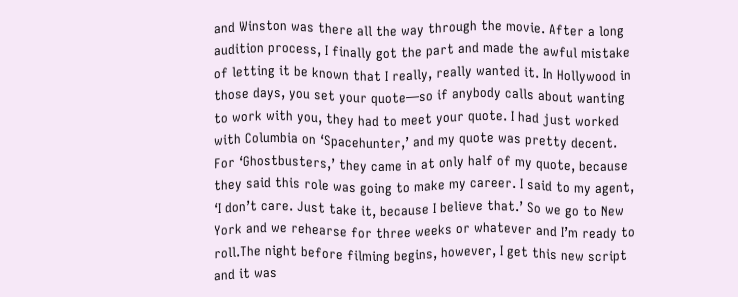and Winston was there all the way through the movie. After a long audition process, I finally got the part and made the awful mistake of letting it be known that I really, really wanted it. In Hollywood in those days, you set your quote—so if anybody calls about wanting to work with you, they had to meet your quote. I had just worked with Columbia on ‘Spacehunter,’ and my quote was pretty decent. For ‘Ghostbusters,’ they came in at only half of my quote, because they said this role was going to make my career. I said to my agent, ‘I don’t care. Just take it, because I believe that.’ So we go to New York and we rehearse for three weeks or whatever and I’m ready to roll.The night before filming begins, however, I get this new script and it was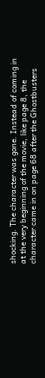shocking. The character was gone. Instead of coming in at the very beginning of the movie, like page 8, the character came in on page 68 after the Ghostbusters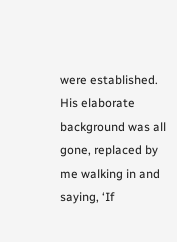were established. His elaborate background was all gone, replaced by me walking in and saying, ‘If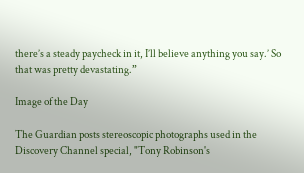there’s a steady paycheck in it, I’ll believe anything you say.’ So that was pretty devastating.”

Image of the Day

The Guardian posts stereoscopic photographs used in the Discovery Channel special, "Tony Robinson's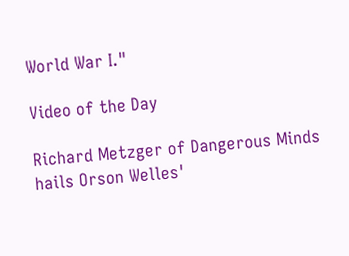World War I."

Video of the Day

Richard Metzger of Dangerous Minds hails Orson Welles'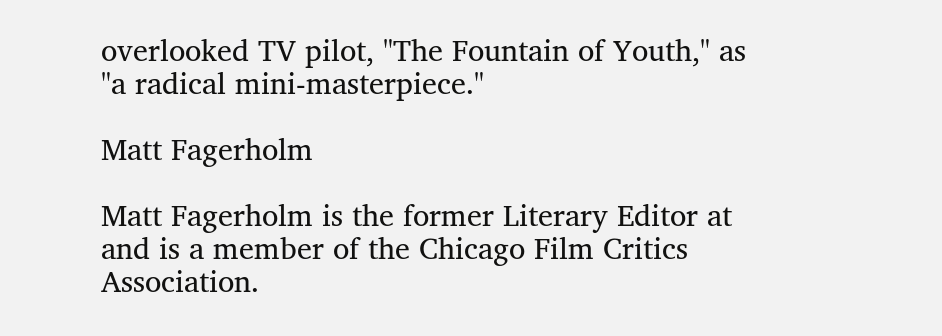overlooked TV pilot, "The Fountain of Youth," as "a radical mini-masterpiece."

Matt Fagerholm

Matt Fagerholm is the former Literary Editor at and is a member of the Chicago Film Critics Association.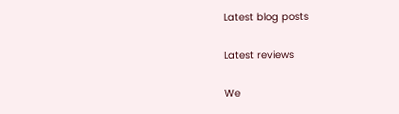Latest blog posts

Latest reviews

We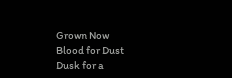Grown Now
Blood for Dust
Dusk for a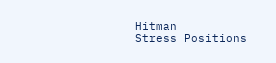Hitman
Stress Positions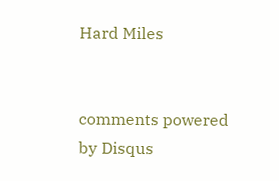Hard Miles


comments powered by Disqus